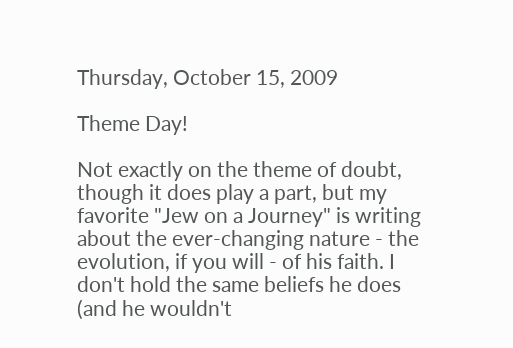Thursday, October 15, 2009

Theme Day!

Not exactly on the theme of doubt, though it does play a part, but my favorite "Jew on a Journey" is writing about the ever-changing nature - the evolution, if you will - of his faith. I don't hold the same beliefs he does (and he wouldn't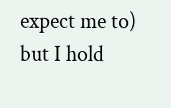expect me to) but I hold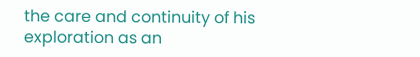the care and continuity of his exploration as an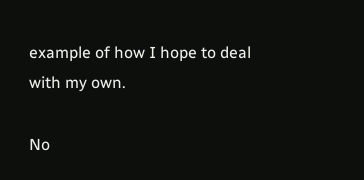example of how I hope to deal with my own.

No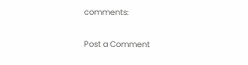comments:

Post a Comment